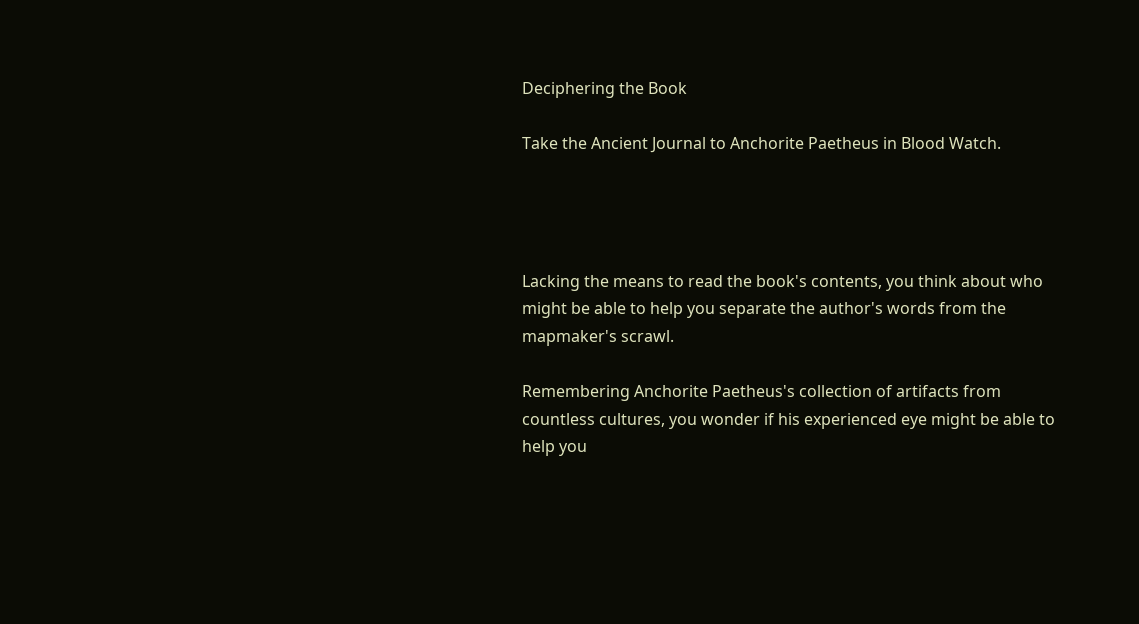Deciphering the Book

Take the Ancient Journal to Anchorite Paetheus in Blood Watch.




Lacking the means to read the book's contents, you think about who might be able to help you separate the author's words from the mapmaker's scrawl.

Remembering Anchorite Paetheus's collection of artifacts from countless cultures, you wonder if his experienced eye might be able to help you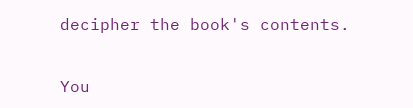decipher the book's contents.


You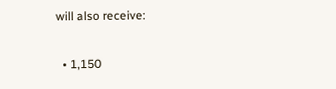will also receive:

  • 1,150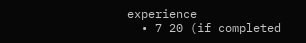experience
  • 7 20 (if completed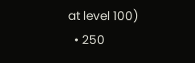at level 100)
  • 250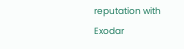reputation with Exodar